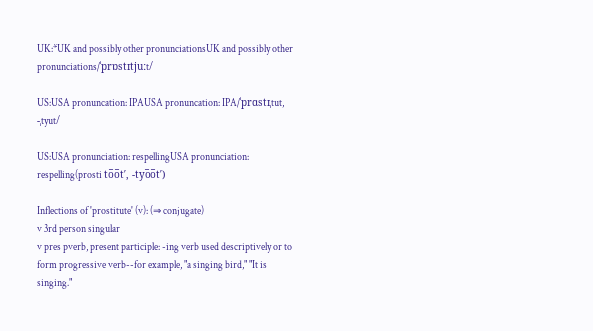UK:*UK and possibly other pronunciationsUK and possibly other pronunciations/ˈprɒstɪtjuːt/

US:USA pronuncation: IPAUSA pronuncation: IPA/ˈprɑstɪˌtut, -ˌtyut/

US:USA pronunciation: respellingUSA pronunciation: respelling(prosti to̅o̅t′, -tyo̅o̅t′)

Inflections of 'prostitute' (v): (⇒ conjugate)
v 3rd person singular
v pres pverb, present participle: -ing verb used descriptively or to form progressive verb--for example, "a singing bird," "It is singing."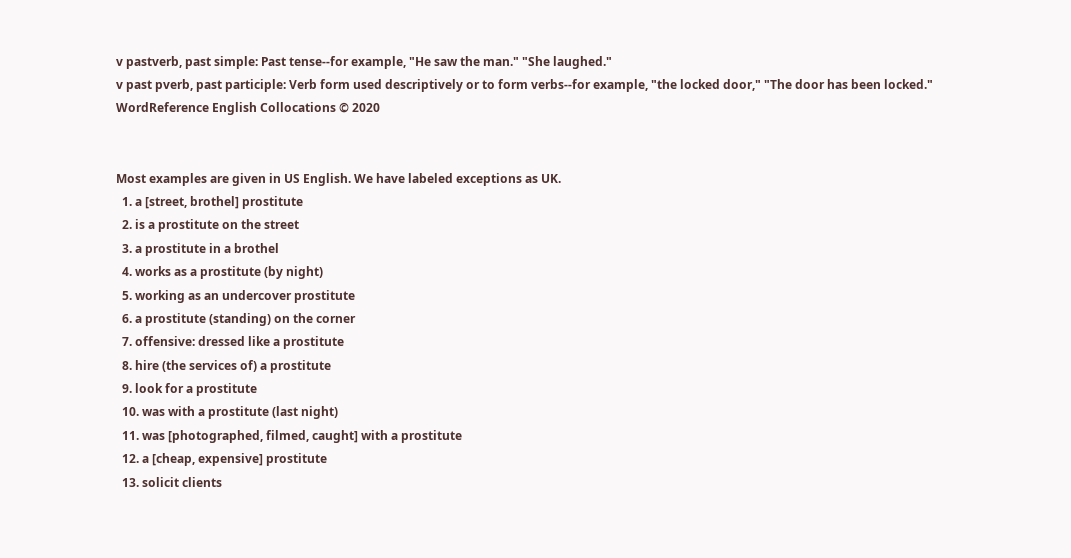v pastverb, past simple: Past tense--for example, "He saw the man." "She laughed."
v past pverb, past participle: Verb form used descriptively or to form verbs--for example, "the locked door," "The door has been locked."
WordReference English Collocations © 2020


Most examples are given in US English. We have labeled exceptions as UK.
  1. a [street, brothel] prostitute
  2. is a prostitute on the street
  3. a prostitute in a brothel
  4. works as a prostitute (by night)
  5. working as an undercover prostitute
  6. a prostitute (standing) on the corner
  7. offensive: dressed like a prostitute
  8. hire (the services of) a prostitute
  9. look for a prostitute
  10. was with a prostitute (last night)
  11. was [photographed, filmed, caught] with a prostitute
  12. a [cheap, expensive] prostitute
  13. solicit clients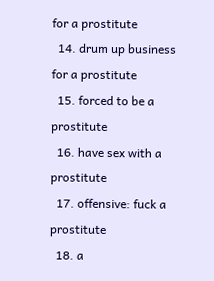for a prostitute
  14. drum up business for a prostitute
  15. forced to be a prostitute
  16. have sex with a prostitute
  17. offensive: fuck a prostitute
  18. a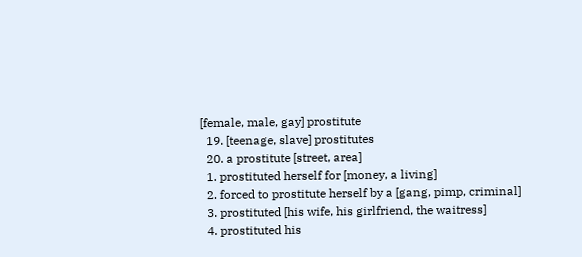[female, male, gay] prostitute
  19. [teenage, slave] prostitutes
  20. a prostitute [street, area]
  1. prostituted herself for [money, a living]
  2. forced to prostitute herself by a [gang, pimp, criminal]
  3. prostituted [his wife, his girlfriend, the waitress]
  4. prostituted his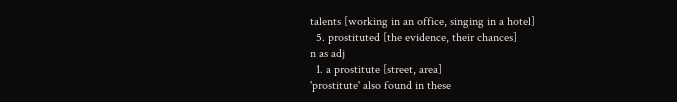talents [working in an office, singing in a hotel]
  5. prostituted [the evidence, their chances]
n as adj
  1. a prostitute [street, area]
'prostitute' also found in these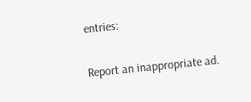entries:

Report an inappropriate ad.